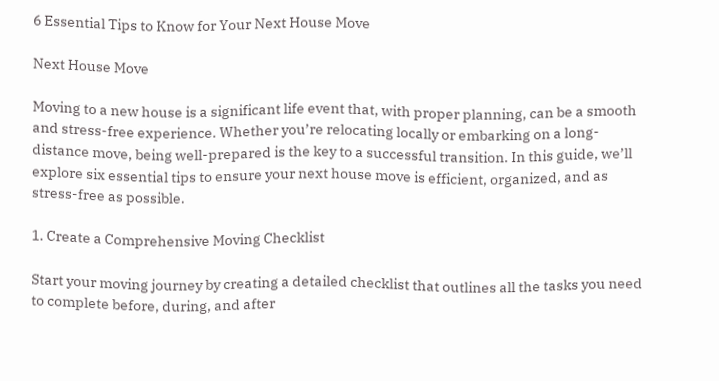6 Essential Tips to Know for Your Next House Move

Next House Move

Moving to a new house is a significant life event that, with proper planning, can be a smooth and stress-free experience. Whether you’re relocating locally or embarking on a long-distance move, being well-prepared is the key to a successful transition. In this guide, we’ll explore six essential tips to ensure your next house move is efficient, organized, and as stress-free as possible.

1. Create a Comprehensive Moving Checklist

Start your moving journey by creating a detailed checklist that outlines all the tasks you need to complete before, during, and after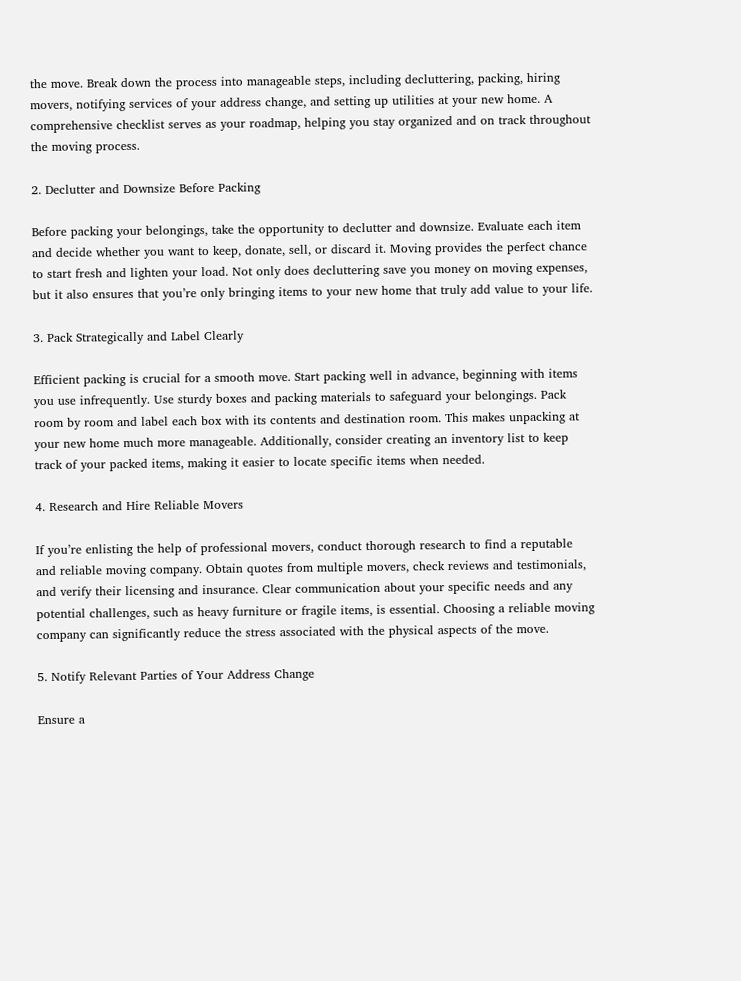the move. Break down the process into manageable steps, including decluttering, packing, hiring movers, notifying services of your address change, and setting up utilities at your new home. A comprehensive checklist serves as your roadmap, helping you stay organized and on track throughout the moving process.

2. Declutter and Downsize Before Packing

Before packing your belongings, take the opportunity to declutter and downsize. Evaluate each item and decide whether you want to keep, donate, sell, or discard it. Moving provides the perfect chance to start fresh and lighten your load. Not only does decluttering save you money on moving expenses, but it also ensures that you’re only bringing items to your new home that truly add value to your life.

3. Pack Strategically and Label Clearly

Efficient packing is crucial for a smooth move. Start packing well in advance, beginning with items you use infrequently. Use sturdy boxes and packing materials to safeguard your belongings. Pack room by room and label each box with its contents and destination room. This makes unpacking at your new home much more manageable. Additionally, consider creating an inventory list to keep track of your packed items, making it easier to locate specific items when needed.

4. Research and Hire Reliable Movers

If you’re enlisting the help of professional movers, conduct thorough research to find a reputable and reliable moving company. Obtain quotes from multiple movers, check reviews and testimonials, and verify their licensing and insurance. Clear communication about your specific needs and any potential challenges, such as heavy furniture or fragile items, is essential. Choosing a reliable moving company can significantly reduce the stress associated with the physical aspects of the move.

5. Notify Relevant Parties of Your Address Change

Ensure a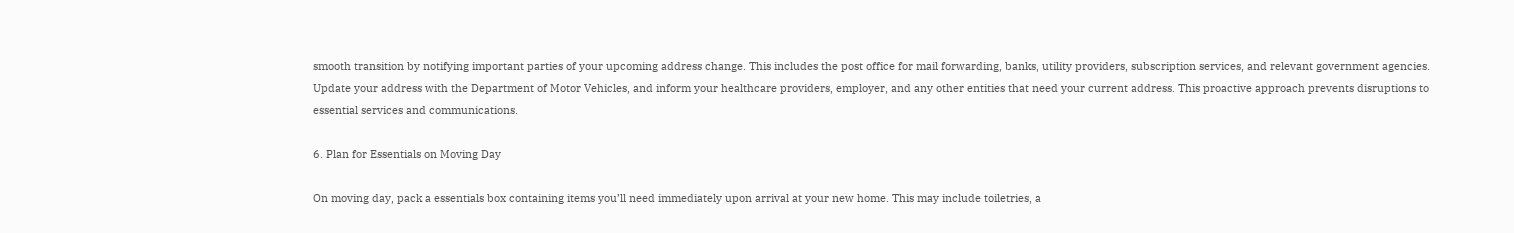smooth transition by notifying important parties of your upcoming address change. This includes the post office for mail forwarding, banks, utility providers, subscription services, and relevant government agencies. Update your address with the Department of Motor Vehicles, and inform your healthcare providers, employer, and any other entities that need your current address. This proactive approach prevents disruptions to essential services and communications.

6. Plan for Essentials on Moving Day

On moving day, pack a essentials box containing items you’ll need immediately upon arrival at your new home. This may include toiletries, a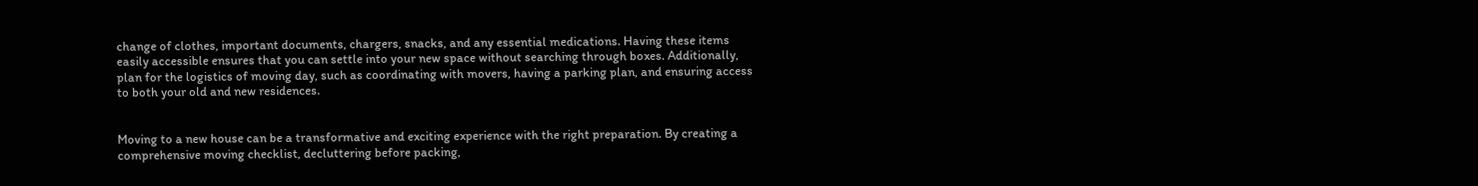change of clothes, important documents, chargers, snacks, and any essential medications. Having these items easily accessible ensures that you can settle into your new space without searching through boxes. Additionally, plan for the logistics of moving day, such as coordinating with movers, having a parking plan, and ensuring access to both your old and new residences.


Moving to a new house can be a transformative and exciting experience with the right preparation. By creating a comprehensive moving checklist, decluttering before packing,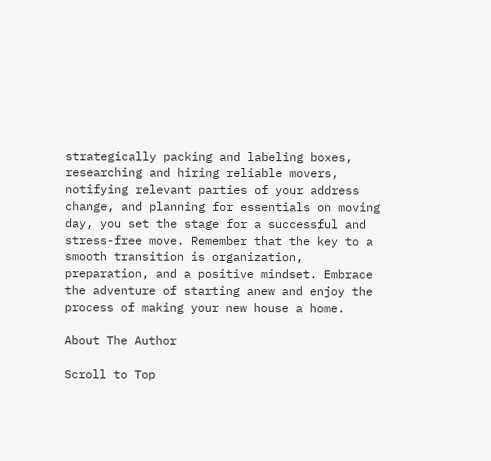strategically packing and labeling boxes, researching and hiring reliable movers, notifying relevant parties of your address change, and planning for essentials on moving day, you set the stage for a successful and stress-free move. Remember that the key to a smooth transition is organization, preparation, and a positive mindset. Embrace the adventure of starting anew and enjoy the process of making your new house a home.

About The Author

Scroll to Top